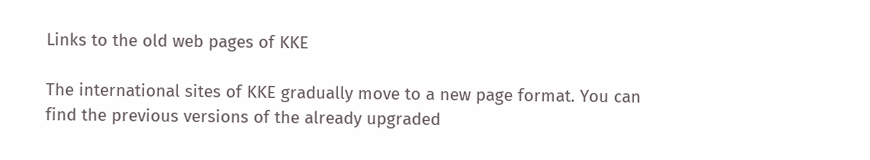Links to the old web pages of KKE

The international sites of KKE gradually move to a new page format. You can find the previous versions of the already upgraded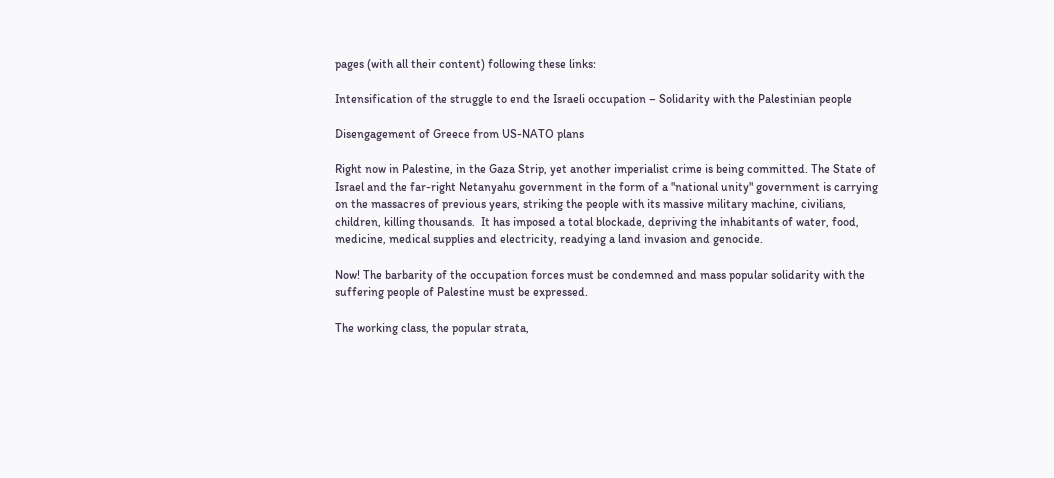pages (with all their content) following these links:

Intensification of the struggle to end the Israeli occupation – Solidarity with the Palestinian people

Disengagement of Greece from US-NATO plans

Right now in Palestine, in the Gaza Strip, yet another imperialist crime is being committed. The State of Israel and the far-right Netanyahu government in the form of a "national unity" government is carrying on the massacres of previous years, striking the people with its massive military machine, civilians, children, killing thousands.  It has imposed a total blockade, depriving the inhabitants of water, food, medicine, medical supplies and electricity, readying a land invasion and genocide.

Now! The barbarity of the occupation forces must be condemned and mass popular solidarity with the suffering people of Palestine must be expressed.

The working class, the popular strata,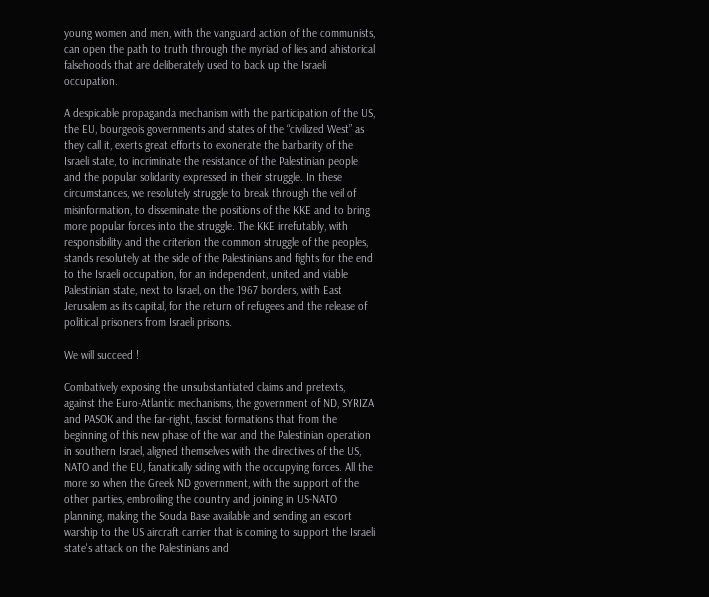young women and men, with the vanguard action of the communists, can open the path to truth through the myriad of lies and ahistorical falsehoods that are deliberately used to back up the Israeli occupation.

A despicable propaganda mechanism with the participation of the US, the EU, bourgeois governments and states of the “civilized West” as they call it, exerts great efforts to exonerate the barbarity of the Israeli state, to incriminate the resistance of the Palestinian people and the popular solidarity expressed in their struggle. In these circumstances, we resolutely struggle to break through the veil of misinformation, to disseminate the positions of the KKE and to bring more popular forces into the struggle. The KKE irrefutably, with responsibility and the criterion the common struggle of the peoples, stands resolutely at the side of the Palestinians and fights for the end to the Israeli occupation, for an independent, united and viable Palestinian state, next to Israel, on the 1967 borders, with East Jerusalem as its capital, for the return of refugees and the release of political prisoners from Israeli prisons.

We will succeed !

Combatively exposing the unsubstantiated claims and pretexts, against the Euro-Atlantic mechanisms, the government of ND, SYRIZA and PASOK and the far-right, fascist formations that from the beginning of this new phase of the war and the Palestinian operation in southern Israel, aligned themselves with the directives of the US, NATO and the EU, fanatically siding with the occupying forces. All the more so when the Greek ND government, with the support of the other parties, embroiling the country and joining in US-NATO planning, making the Souda Base available and sending an escort warship to the US aircraft carrier that is coming to support the Israeli state's attack on the Palestinians and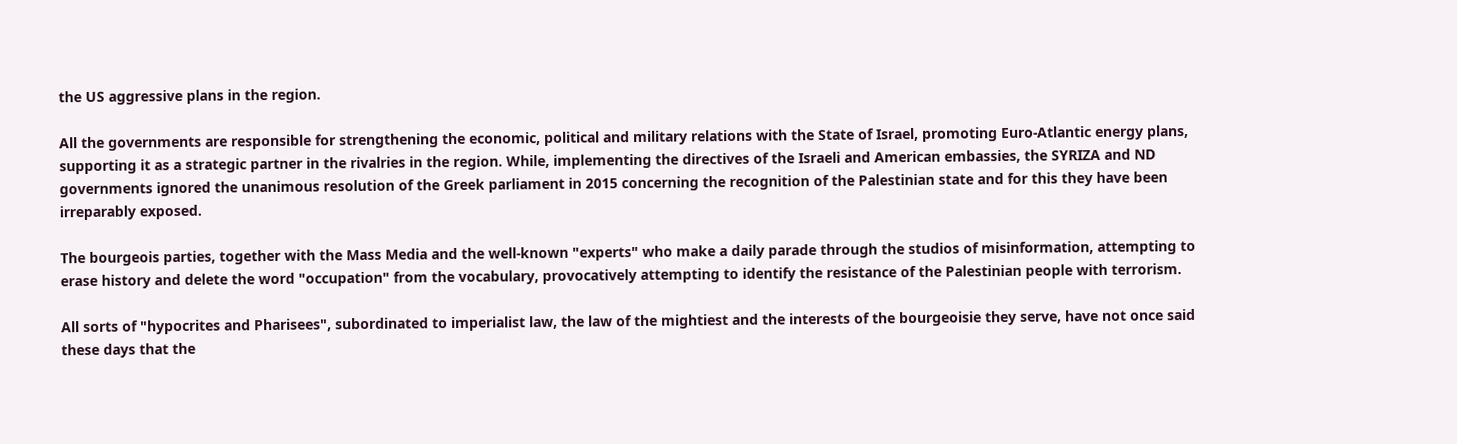the US aggressive plans in the region.

All the governments are responsible for strengthening the economic, political and military relations with the State of Israel, promoting Euro-Atlantic energy plans, supporting it as a strategic partner in the rivalries in the region. While, implementing the directives of the Israeli and American embassies, the SYRIZA and ND governments ignored the unanimous resolution of the Greek parliament in 2015 concerning the recognition of the Palestinian state and for this they have been irreparably exposed.

The bourgeois parties, together with the Mass Media and the well-known "experts" who make a daily parade through the studios of misinformation, attempting to erase history and delete the word "occupation" from the vocabulary, provocatively attempting to identify the resistance of the Palestinian people with terrorism.

All sorts of "hypocrites and Pharisees", subordinated to imperialist law, the law of the mightiest and the interests of the bourgeoisie they serve, have not once said these days that the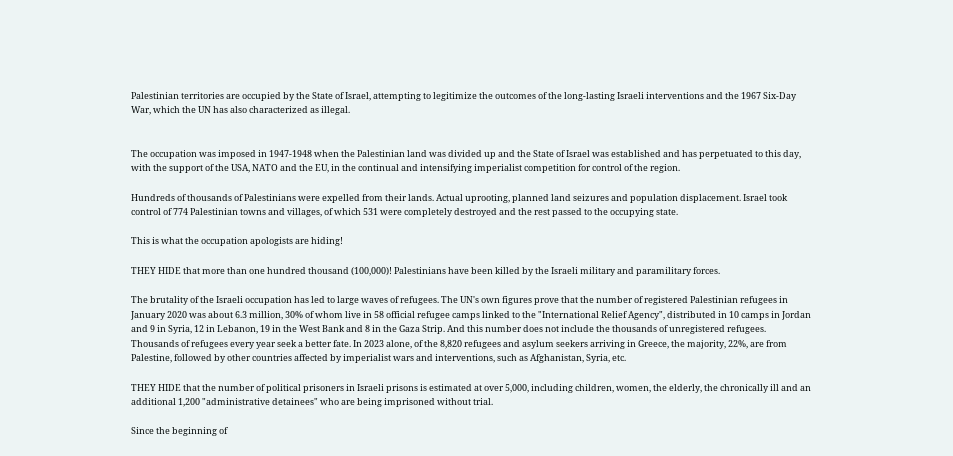Palestinian territories are occupied by the State of Israel, attempting to legitimize the outcomes of the long-lasting Israeli interventions and the 1967 Six-Day War, which the UN has also characterized as illegal.


The occupation was imposed in 1947-1948 when the Palestinian land was divided up and the State of Israel was established and has perpetuated to this day, with the support of the USA, NATO and the EU, in the continual and intensifying imperialist competition for control of the region.

Hundreds of thousands of Palestinians were expelled from their lands. Actual uprooting, planned land seizures and population displacement. Israel took control of 774 Palestinian towns and villages, of which 531 were completely destroyed and the rest passed to the occupying state.

This is what the occupation apologists are hiding!

THEY HIDE that more than one hundred thousand (100,000)! Palestinians have been killed by the Israeli military and paramilitary forces.

The brutality of the Israeli occupation has led to large waves of refugees. The UN's own figures prove that the number of registered Palestinian refugees in January 2020 was about 6.3 million, 30% of whom live in 58 official refugee camps linked to the "International Relief Agency", distributed in 10 camps in Jordan and 9 in Syria, 12 in Lebanon, 19 in the West Bank and 8 in the Gaza Strip. And this number does not include the thousands of unregistered refugees. Thousands of refugees every year seek a better fate. In 2023 alone, of the 8,820 refugees and asylum seekers arriving in Greece, the majority, 22%, are from Palestine, followed by other countries affected by imperialist wars and interventions, such as Afghanistan, Syria, etc.

THEY HIDE that the number of political prisoners in Israeli prisons is estimated at over 5,000, including children, women, the elderly, the chronically ill and an additional 1,200 "administrative detainees" who are being imprisoned without trial.

Since the beginning of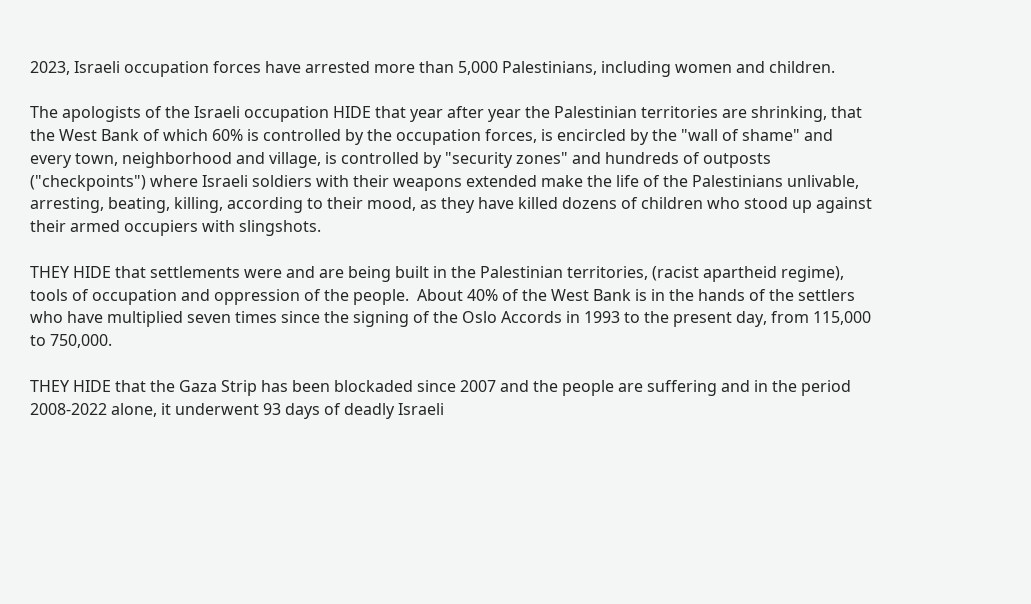2023, Israeli occupation forces have arrested more than 5,000 Palestinians, including women and children.

The apologists of the Israeli occupation HIDE that year after year the Palestinian territories are shrinking, that the West Bank of which 60% is controlled by the occupation forces, is encircled by the "wall of shame" and every town, neighborhood and village, is controlled by "security zones" and hundreds of outposts ("checkpoints") where Israeli soldiers with their weapons extended make the life of the Palestinians unlivable, arresting, beating, killing, according to their mood, as they have killed dozens of children who stood up against their armed occupiers with slingshots.

THEY HIDE that settlements were and are being built in the Palestinian territories, (racist apartheid regime), tools of occupation and oppression of the people.  About 40% of the West Bank is in the hands of the settlers who have multiplied seven times since the signing of the Oslo Accords in 1993 to the present day, from 115,000 to 750,000.

THEY HIDE that the Gaza Strip has been blockaded since 2007 and the people are suffering and in the period 2008-2022 alone, it underwent 93 days of deadly Israeli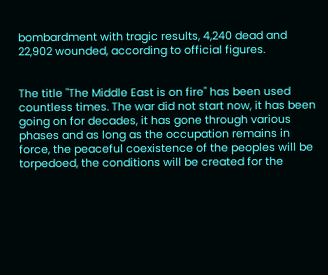bombardment with tragic results, 4,240 dead and 22,902 wounded, according to official figures.


The title "The Middle East is on fire" has been used countless times. The war did not start now, it has been going on for decades, it has gone through various phases and as long as the occupation remains in force, the peaceful coexistence of the peoples will be torpedoed, the conditions will be created for the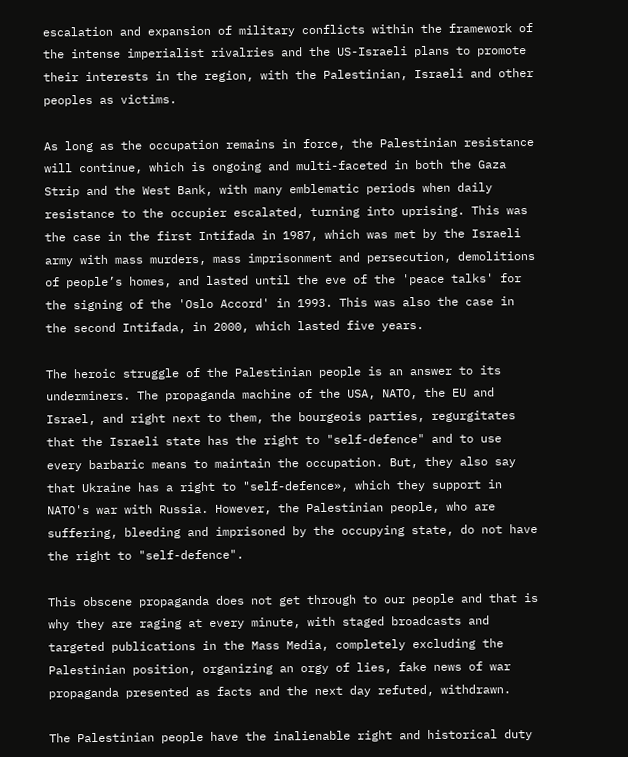escalation and expansion of military conflicts within the framework of the intense imperialist rivalries and the US-Israeli plans to promote their interests in the region, with the Palestinian, Israeli and other peoples as victims.

As long as the occupation remains in force, the Palestinian resistance will continue, which is ongoing and multi-faceted in both the Gaza Strip and the West Bank, with many emblematic periods when daily resistance to the occupier escalated, turning into uprising. This was the case in the first Intifada in 1987, which was met by the Israeli army with mass murders, mass imprisonment and persecution, demolitions of people’s homes, and lasted until the eve of the 'peace talks' for the signing of the 'Oslo Accord' in 1993. This was also the case in the second Intifada, in 2000, which lasted five years.

The heroic struggle of the Palestinian people is an answer to its underminers. The propaganda machine of the USA, NATO, the EU and Israel, and right next to them, the bourgeois parties, regurgitates that the Israeli state has the right to "self-defence" and to use every barbaric means to maintain the occupation. But, they also say that Ukraine has a right to "self-defence», which they support in NATO's war with Russia. However, the Palestinian people, who are suffering, bleeding and imprisoned by the occupying state, do not have the right to "self-defence".

This obscene propaganda does not get through to our people and that is why they are raging at every minute, with staged broadcasts and targeted publications in the Mass Media, completely excluding the Palestinian position, organizing an orgy of lies, fake news of war propaganda presented as facts and the next day refuted, withdrawn.

The Palestinian people have the inalienable right and historical duty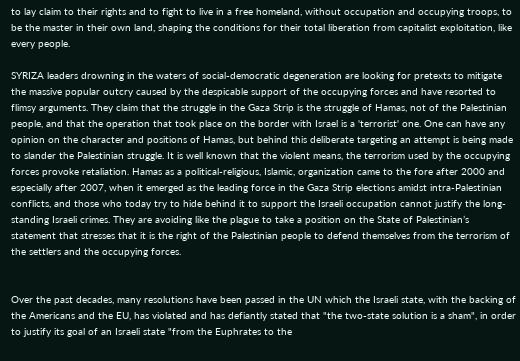to lay claim to their rights and to fight to live in a free homeland, without occupation and occupying troops, to be the master in their own land, shaping the conditions for their total liberation from capitalist exploitation, like every people.

SYRIZA leaders drowning in the waters of social-democratic degeneration are looking for pretexts to mitigate the massive popular outcry caused by the despicable support of the occupying forces and have resorted to flimsy arguments. They claim that the struggle in the Gaza Strip is the struggle of Hamas, not of the Palestinian people, and that the operation that took place on the border with Israel is a 'terrorist' one. One can have any opinion on the character and positions of Hamas, but behind this deliberate targeting an attempt is being made to slander the Palestinian struggle. It is well known that the violent means, the terrorism used by the occupying forces provoke retaliation. Hamas as a political-religious, Islamic, organization came to the fore after 2000 and especially after 2007, when it emerged as the leading force in the Gaza Strip elections amidst intra-Palestinian conflicts, and those who today try to hide behind it to support the Israeli occupation cannot justify the long-standing Israeli crimes. They are avoiding like the plague to take a position on the State of Palestinian’s statement that stresses that it is the right of the Palestinian people to defend themselves from the terrorism of the settlers and the occupying forces.


Over the past decades, many resolutions have been passed in the UN which the Israeli state, with the backing of the Americans and the EU, has violated and has defiantly stated that "the two-state solution is a sham", in order to justify its goal of an Israeli state "from the Euphrates to the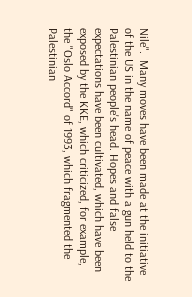Nile".  Many moves have been made at the initiative of the US in the name of peace with a gun held to the Palestinian people's head. Hopes and false expectations have been cultivated, which have been exposed by the KKE, which criticized, for example, the "Oslo Accord" of 1993, which fragmented the Palestinian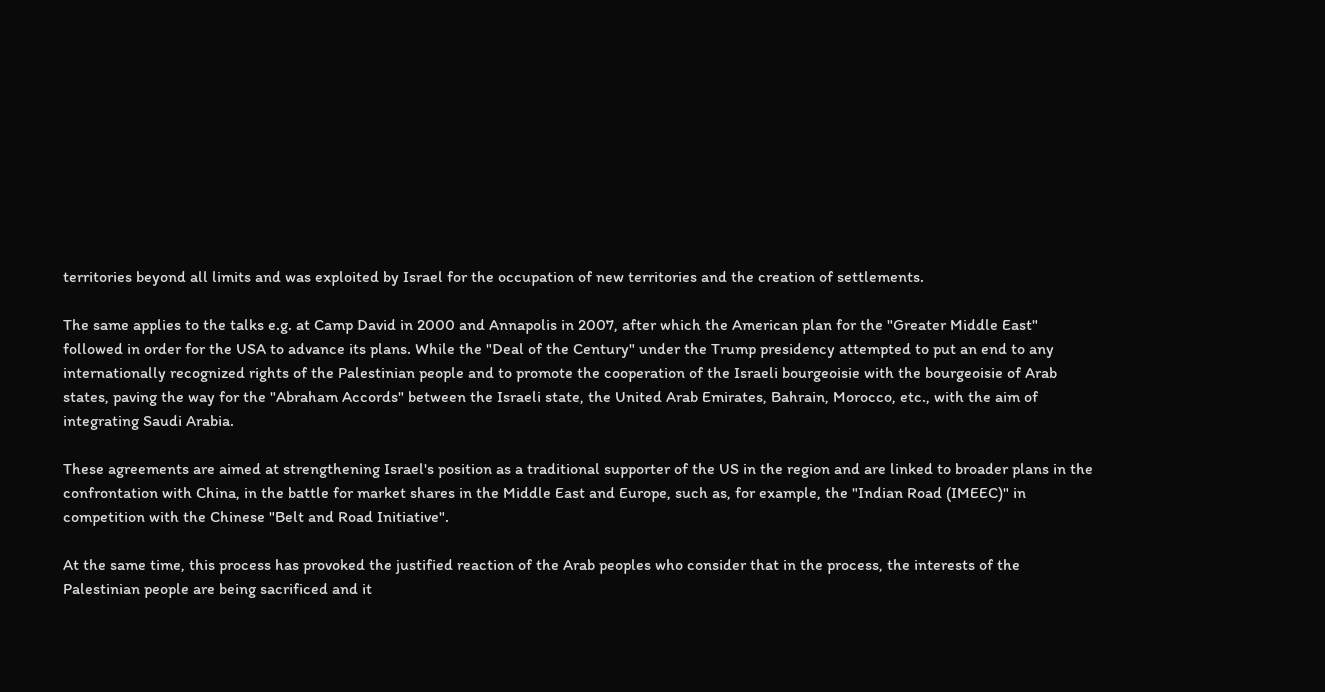territories beyond all limits and was exploited by Israel for the occupation of new territories and the creation of settlements.

The same applies to the talks e.g. at Camp David in 2000 and Annapolis in 2007, after which the American plan for the "Greater Middle East" followed in order for the USA to advance its plans. While the "Deal of the Century" under the Trump presidency attempted to put an end to any internationally recognized rights of the Palestinian people and to promote the cooperation of the Israeli bourgeoisie with the bourgeoisie of Arab states, paving the way for the "Abraham Accords" between the Israeli state, the United Arab Emirates, Bahrain, Morocco, etc., with the aim of integrating Saudi Arabia.

These agreements are aimed at strengthening Israel's position as a traditional supporter of the US in the region and are linked to broader plans in the confrontation with China, in the battle for market shares in the Middle East and Europe, such as, for example, the "Indian Road (IMEEC)" in competition with the Chinese "Belt and Road Initiative".

At the same time, this process has provoked the justified reaction of the Arab peoples who consider that in the process, the interests of the Palestinian people are being sacrificed and it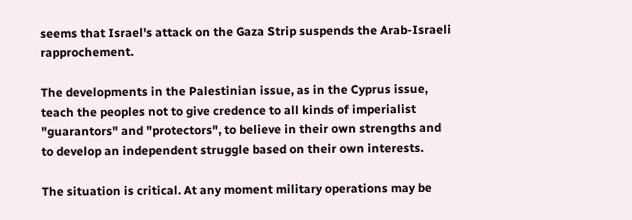seems that Israel's attack on the Gaza Strip suspends the Arab-Israeli rapprochement.

The developments in the Palestinian issue, as in the Cyprus issue, teach the peoples not to give credence to all kinds of imperialist "guarantors" and "protectors", to believe in their own strengths and to develop an independent struggle based on their own interests.

The situation is critical. At any moment military operations may be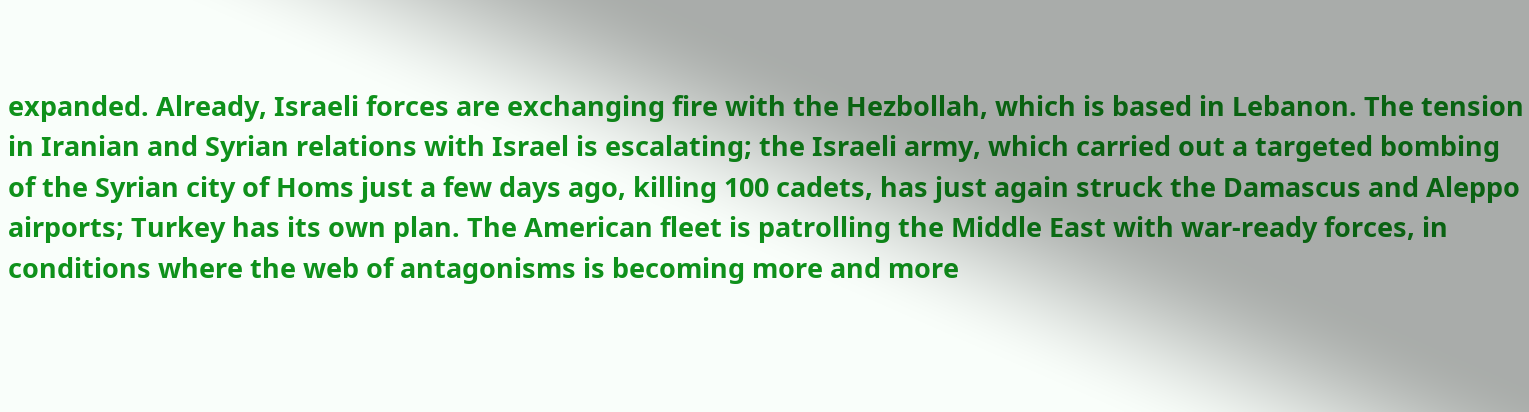expanded. Already, Israeli forces are exchanging fire with the Hezbollah, which is based in Lebanon. The tension in Iranian and Syrian relations with Israel is escalating; the Israeli army, which carried out a targeted bombing of the Syrian city of Homs just a few days ago, killing 100 cadets, has just again struck the Damascus and Aleppo airports; Turkey has its own plan. The American fleet is patrolling the Middle East with war-ready forces, in conditions where the web of antagonisms is becoming more and more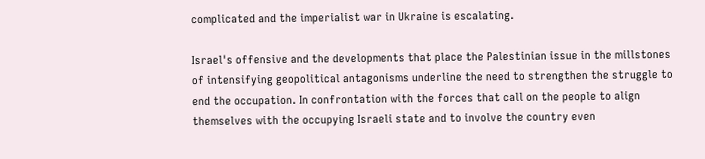complicated and the imperialist war in Ukraine is escalating.

Israel's offensive and the developments that place the Palestinian issue in the millstones of intensifying geopolitical antagonisms underline the need to strengthen the struggle to end the occupation. In confrontation with the forces that call on the people to align themselves with the occupying Israeli state and to involve the country even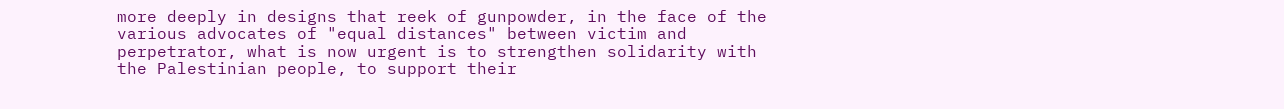more deeply in designs that reek of gunpowder, in the face of the various advocates of "equal distances" between victim and perpetrator, what is now urgent is to strengthen solidarity with the Palestinian people, to support their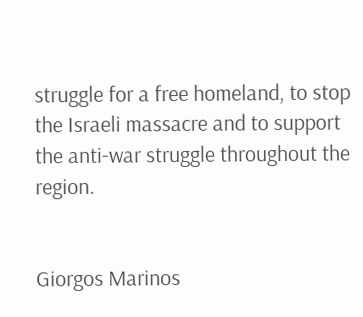struggle for a free homeland, to stop the Israeli massacre and to support the anti-war struggle throughout the region.


Giorgos Marinos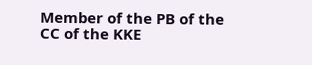Member of the PB of the CC of the KKE